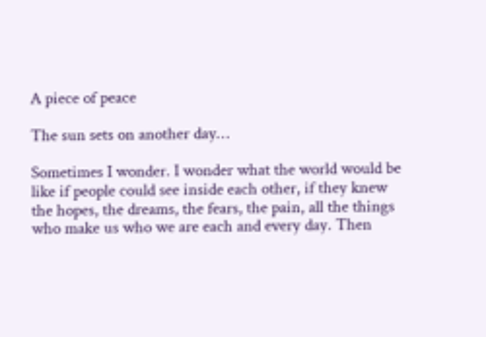A piece of peace

The sun sets on another day…

Sometimes I wonder. I wonder what the world would be like if people could see inside each other, if they knew the hopes, the dreams, the fears, the pain, all the things who make us who we are each and every day. Then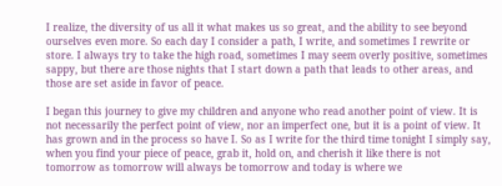I realize, the diversity of us all it what makes us so great, and the ability to see beyond ourselves even more. So each day I consider a path, I write, and sometimes I rewrite or store. I always try to take the high road, sometimes I may seem overly positive, sometimes sappy, but there are those nights that I start down a path that leads to other areas, and those are set aside in favor of peace.

I began this journey to give my children and anyone who read another point of view. It is not necessarily the perfect point of view, nor an imperfect one, but it is a point of view. It has grown and in the process so have I. So as I write for the third time tonight I simply say, when you find your piece of peace, grab it, hold on, and cherish it like there is not tomorrow as tomorrow will always be tomorrow and today is where we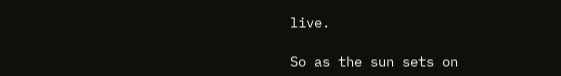live.

So as the sun sets on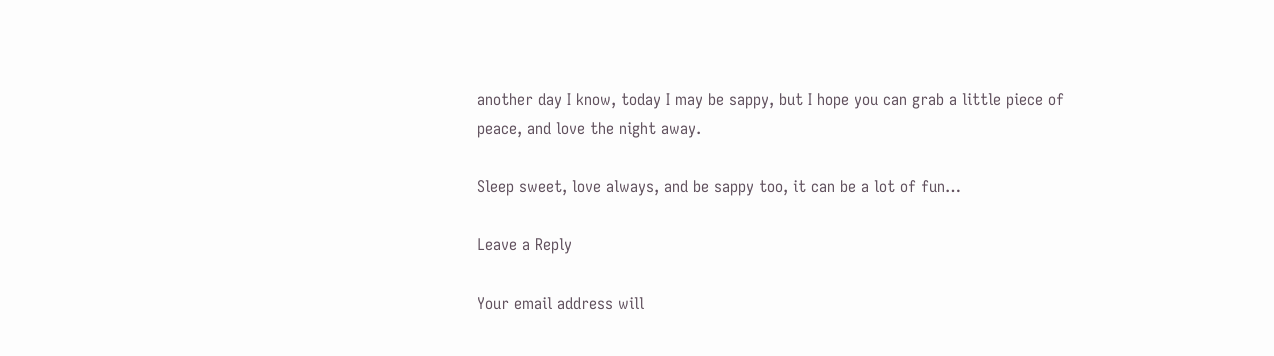another day I know, today I may be sappy, but I hope you can grab a little piece of peace, and love the night away.

Sleep sweet, love always, and be sappy too, it can be a lot of fun…

Leave a Reply

Your email address will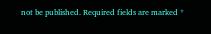not be published. Required fields are marked *